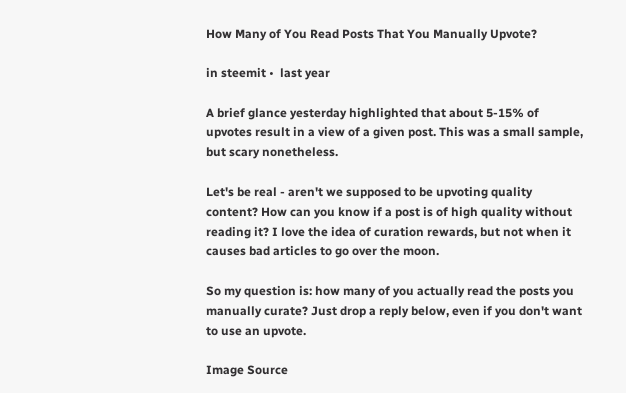How Many of You Read Posts That You Manually Upvote?

in steemit •  last year

A brief glance yesterday highlighted that about 5-15% of upvotes result in a view of a given post. This was a small sample, but scary nonetheless.

Let's be real - aren't we supposed to be upvoting quality content? How can you know if a post is of high quality without reading it? I love the idea of curation rewards, but not when it causes bad articles to go over the moon.

So my question is: how many of you actually read the posts you manually curate? Just drop a reply below, even if you don't want to use an upvote.

Image Source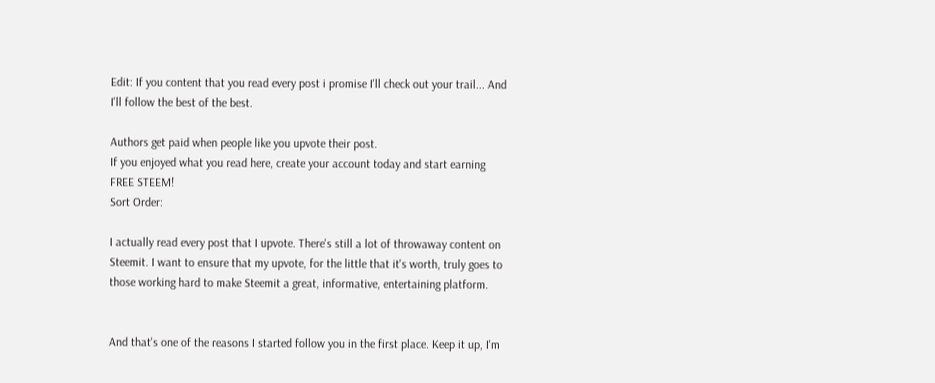Edit: If you content that you read every post i promise I'll check out your trail... And I'll follow the best of the best.

Authors get paid when people like you upvote their post.
If you enjoyed what you read here, create your account today and start earning FREE STEEM!
Sort Order:

I actually read every post that I upvote. There's still a lot of throwaway content on Steemit. I want to ensure that my upvote, for the little that it's worth, truly goes to those working hard to make Steemit a great, informative, entertaining platform.


And that's one of the reasons I started follow you in the first place. Keep it up, I'm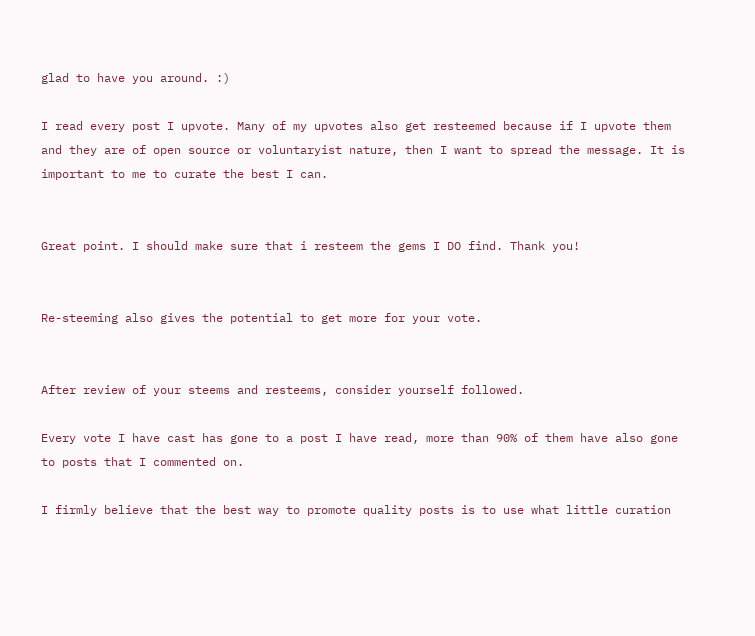glad to have you around. :)

I read every post I upvote. Many of my upvotes also get resteemed because if I upvote them and they are of open source or voluntaryist nature, then I want to spread the message. It is important to me to curate the best I can.


Great point. I should make sure that i resteem the gems I DO find. Thank you!


Re-steeming also gives the potential to get more for your vote.


After review of your steems and resteems, consider yourself followed.

Every vote I have cast has gone to a post I have read, more than 90% of them have also gone to posts that I commented on.

I firmly believe that the best way to promote quality posts is to use what little curation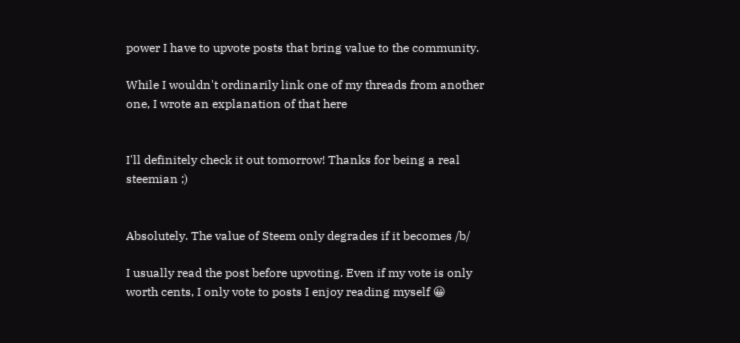power I have to upvote posts that bring value to the community.

While I wouldn't ordinarily link one of my threads from another one, I wrote an explanation of that here


I'll definitely check it out tomorrow! Thanks for being a real steemian ;)


Absolutely. The value of Steem only degrades if it becomes /b/

I usually read the post before upvoting. Even if my vote is only worth cents, I only vote to posts I enjoy reading myself 😀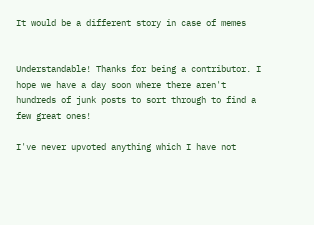It would be a different story in case of memes


Understandable! Thanks for being a contributor. I hope we have a day soon where there aren't hundreds of junk posts to sort through to find a few great ones!

I've never upvoted anything which I have not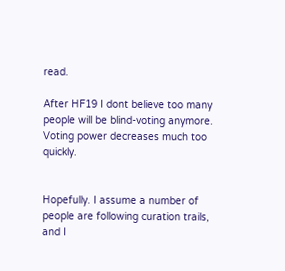read.

After HF19 I dont believe too many people will be blind-voting anymore. Voting power decreases much too quickly.


Hopefully. I assume a number of people are following curation trails, and I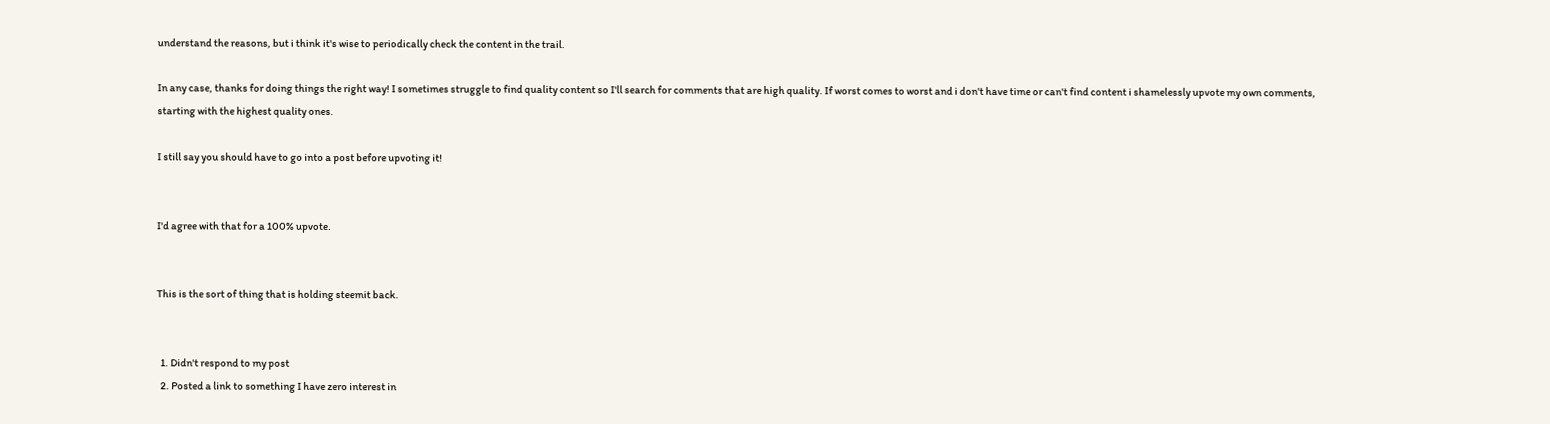understand the reasons, but i think it's wise to periodically check the content in the trail.

In any case, thanks for doing things the right way! I sometimes struggle to find quality content so I'll search for comments that are high quality. If worst comes to worst and i don't have time or can't find content i shamelessly upvote my own comments, starting with the highest quality ones.

I still say you should have to go into a post before upvoting it!


I'd agree with that for a 100% upvote.


This is the sort of thing that is holding steemit back.


  1. Didn't respond to my post
  2. Posted a link to something I have zero interest in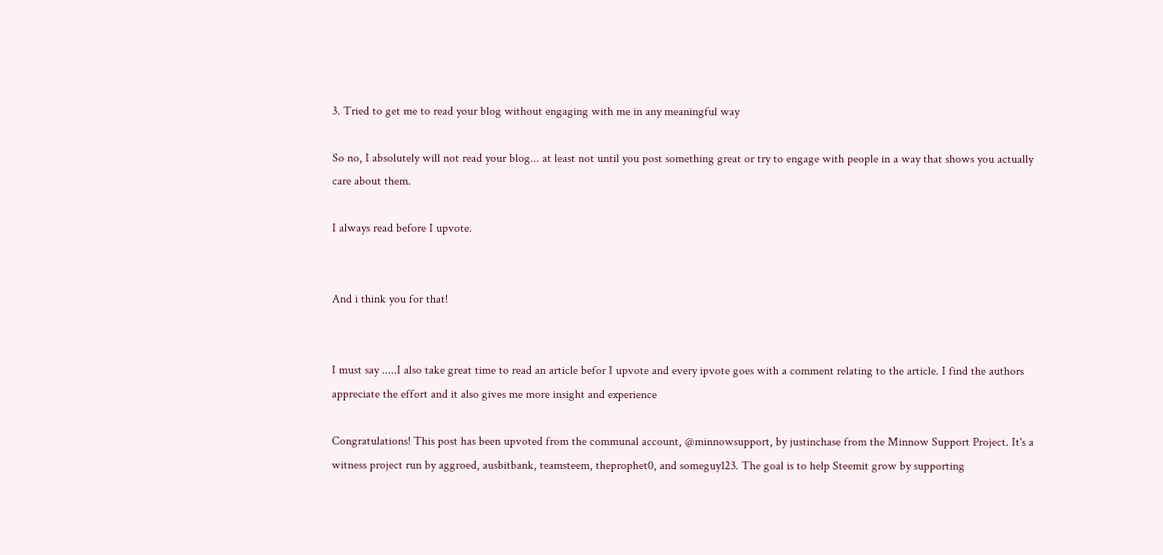3. Tried to get me to read your blog without engaging with me in any meaningful way

So no, I absolutely will not read your blog... at least not until you post something great or try to engage with people in a way that shows you actually care about them.

I always read before I upvote.


And i think you for that!


I must say .....I also take great time to read an article befor I upvote and every ipvote goes with a comment relating to the article. I find the authors appreciate the effort and it also gives me more insight and experience

Congratulations! This post has been upvoted from the communal account, @minnowsupport, by justinchase from the Minnow Support Project. It's a witness project run by aggroed, ausbitbank, teamsteem, theprophet0, and someguy123. The goal is to help Steemit grow by supporting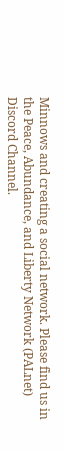Minnows and creating a social network. Please find us in the Peace, Abundance, and Liberty Network (PALnet) Discord Channel.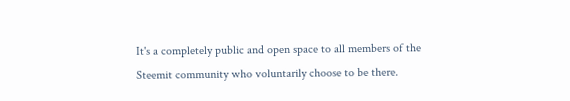It's a completely public and open space to all members of the Steemit community who voluntarily choose to be there.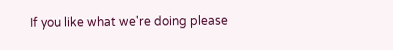If you like what we're doing please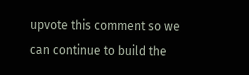upvote this comment so we can continue to build the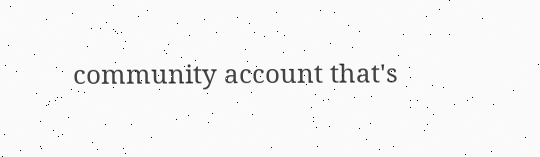community account that's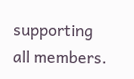supporting all members.